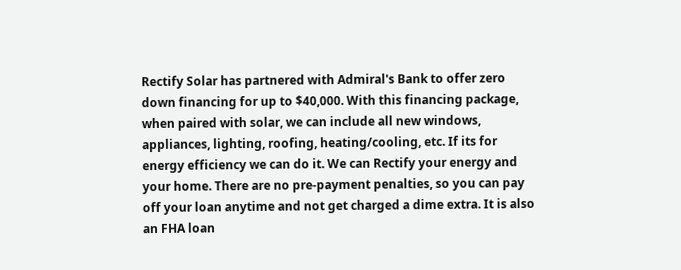Rectify Solar has partnered with Admiral's Bank to offer zero down financing for up to $40,000. With this financing package, when paired with solar, we can include all new windows, appliances, lighting, roofing, heating/cooling, etc. If its for energy efficiency we can do it. We can Rectify your energy and your home. There are no pre-payment penalties, so you can pay off your loan anytime and not get charged a dime extra. It is also an FHA loan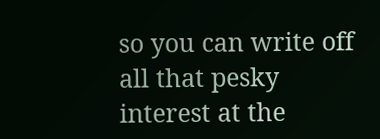so you can write off all that pesky interest at the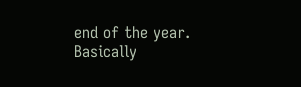end of the year. Basically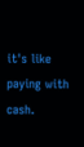it's like paying with cash.